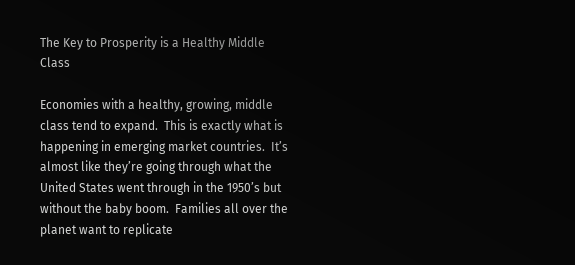The Key to Prosperity is a Healthy Middle Class

Economies with a healthy, growing, middle class tend to expand.  This is exactly what is happening in emerging market countries.  It’s almost like they’re going through what the United States went through in the 1950’s but without the baby boom.  Families all over the planet want to replicate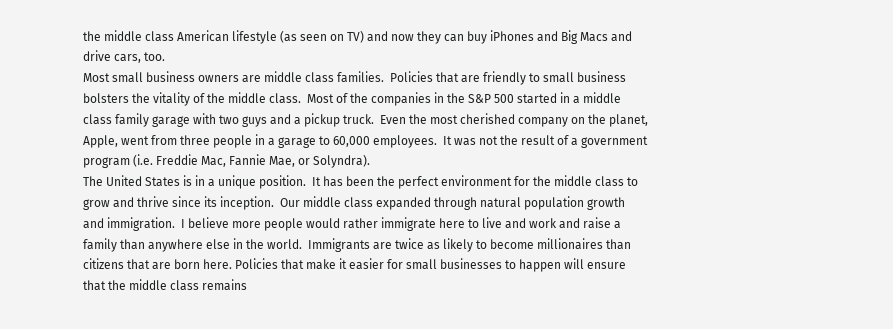the middle class American lifestyle (as seen on TV) and now they can buy iPhones and Big Macs and drive cars, too.
Most small business owners are middle class families.  Policies that are friendly to small business bolsters the vitality of the middle class.  Most of the companies in the S&P 500 started in a middle class family garage with two guys and a pickup truck.  Even the most cherished company on the planet, Apple, went from three people in a garage to 60,000 employees.  It was not the result of a government program (i.e. Freddie Mac, Fannie Mae, or Solyndra).
The United States is in a unique position.  It has been the perfect environment for the middle class to grow and thrive since its inception.  Our middle class expanded through natural population growth and immigration.  I believe more people would rather immigrate here to live and work and raise a family than anywhere else in the world.  Immigrants are twice as likely to become millionaires than citizens that are born here. Policies that make it easier for small businesses to happen will ensure that the middle class remains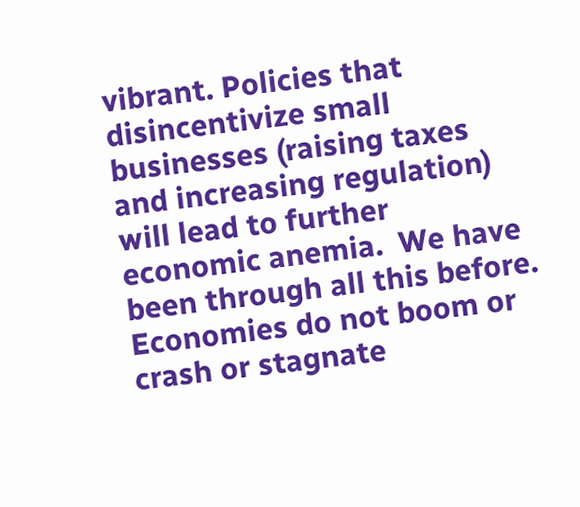vibrant. Policies that disincentivize small businesses (raising taxes and increasing regulation) will lead to further economic anemia.  We have been through all this before.
Economies do not boom or crash or stagnate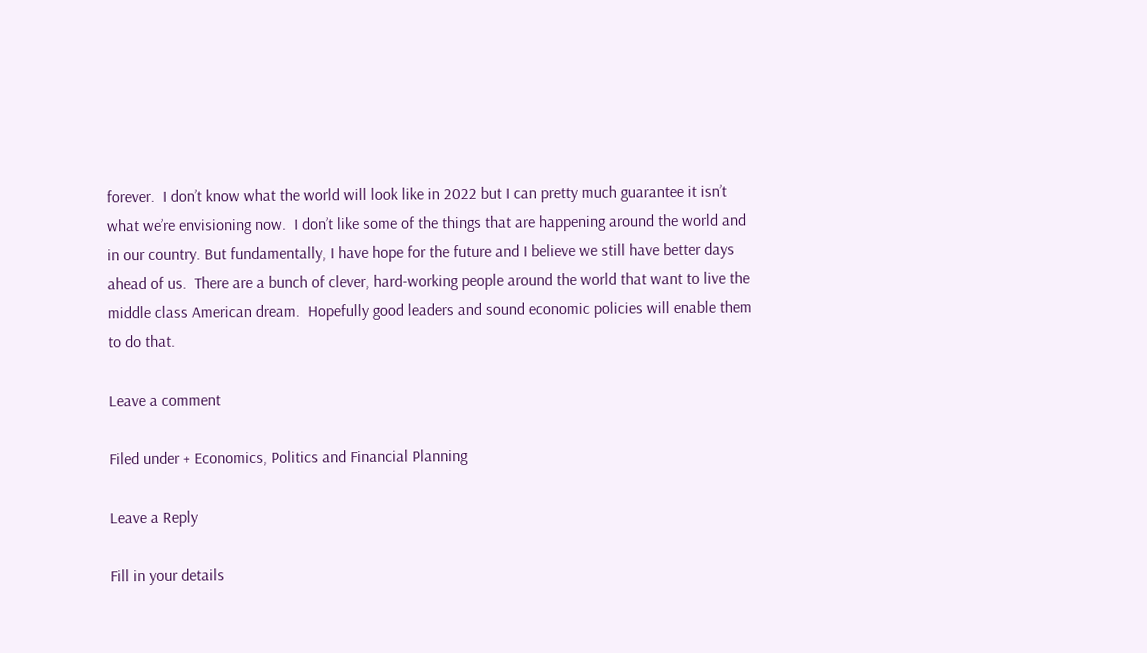forever.  I don’t know what the world will look like in 2022 but I can pretty much guarantee it isn’t what we’re envisioning now.  I don’t like some of the things that are happening around the world and in our country. But fundamentally, I have hope for the future and I believe we still have better days ahead of us.  There are a bunch of clever, hard-working people around the world that want to live the middle class American dream.  Hopefully good leaders and sound economic policies will enable them to do that.

Leave a comment

Filed under + Economics, Politics and Financial Planning

Leave a Reply

Fill in your details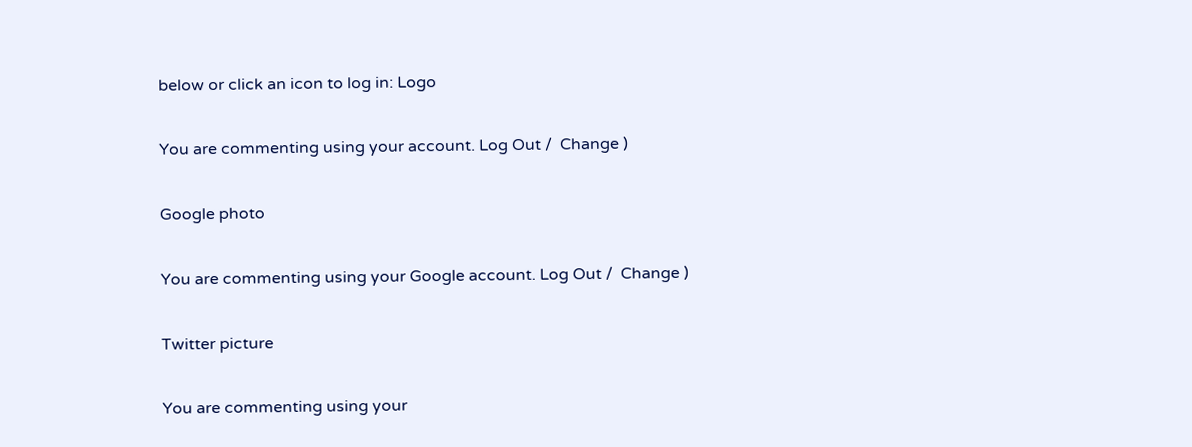below or click an icon to log in: Logo

You are commenting using your account. Log Out /  Change )

Google photo

You are commenting using your Google account. Log Out /  Change )

Twitter picture

You are commenting using your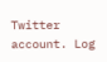Twitter account. Log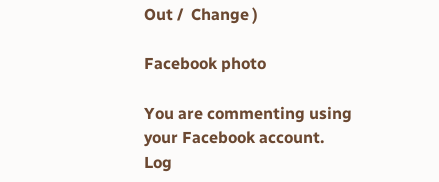Out /  Change )

Facebook photo

You are commenting using your Facebook account. Log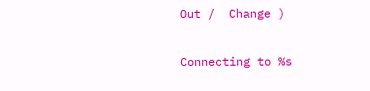Out /  Change )

Connecting to %s